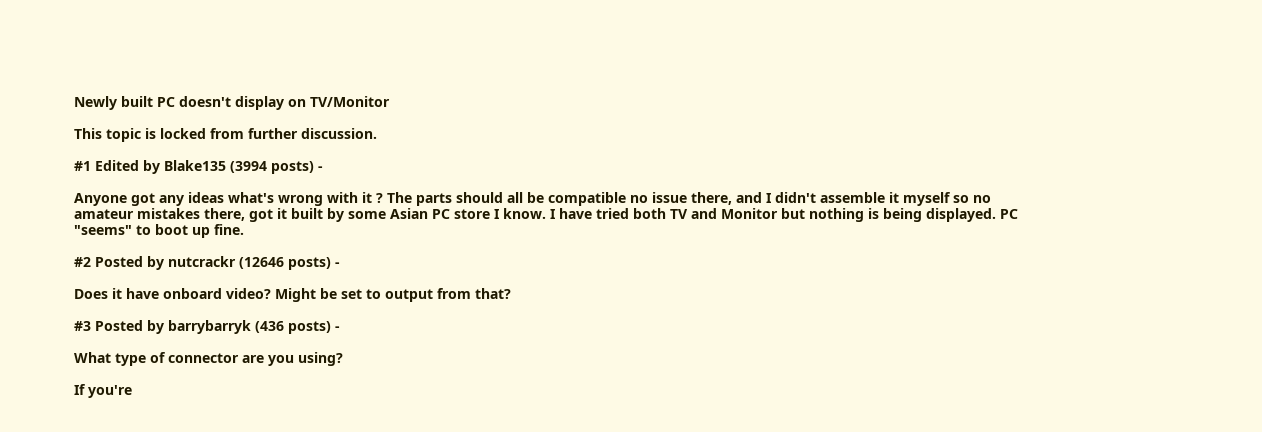Newly built PC doesn't display on TV/Monitor

This topic is locked from further discussion.

#1 Edited by Blake135 (3994 posts) -

Anyone got any ideas what's wrong with it ? The parts should all be compatible no issue there, and I didn't assemble it myself so no amateur mistakes there, got it built by some Asian PC store I know. I have tried both TV and Monitor but nothing is being displayed. PC "seems" to boot up fine.

#2 Posted by nutcrackr (12646 posts) -

Does it have onboard video? Might be set to output from that?

#3 Posted by barrybarryk (436 posts) -

What type of connector are you using?

If you're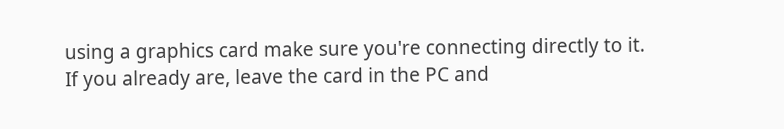using a graphics card make sure you're connecting directly to it. If you already are, leave the card in the PC and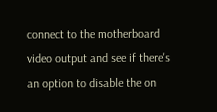connect to the motherboard video output and see if there's an option to disable the on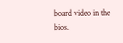board video in the bios.